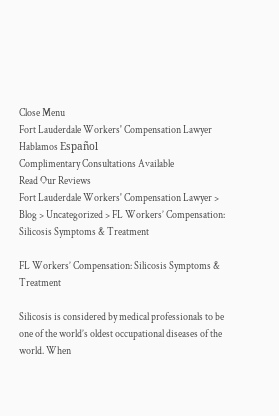Close Menu
Fort Lauderdale Workers' Compensation Lawyer
Hablamos Español
Complimentary Consultations Available
Read Our Reviews
Fort Lauderdale Workers' Compensation Lawyer > Blog > Uncategorized > FL Workers’ Compensation: Silicosis Symptoms & Treatment

FL Workers’ Compensation: Silicosis Symptoms & Treatment

Silicosis is considered by medical professionals to be one of the world’s oldest occupational diseases of the world. When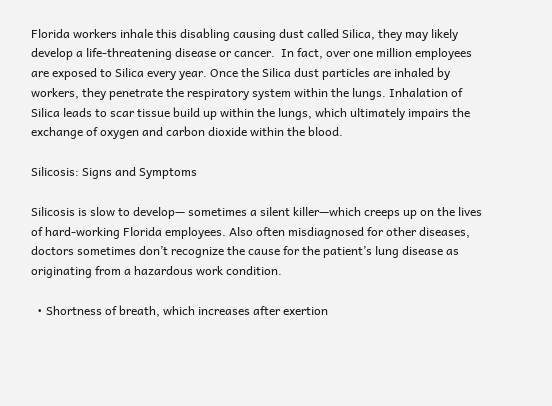Florida workers inhale this disabling causing dust called Silica, they may likely develop a life-threatening disease or cancer.  In fact, over one million employees are exposed to Silica every year. Once the Silica dust particles are inhaled by workers, they penetrate the respiratory system within the lungs. Inhalation of Silica leads to scar tissue build up within the lungs, which ultimately impairs the exchange of oxygen and carbon dioxide within the blood.

Silicosis: Signs and Symptoms

Silicosis is slow to develop— sometimes a silent killer—which creeps up on the lives of hard-working Florida employees. Also often misdiagnosed for other diseases, doctors sometimes don’t recognize the cause for the patient’s lung disease as originating from a hazardous work condition.

  • Shortness of breath, which increases after exertion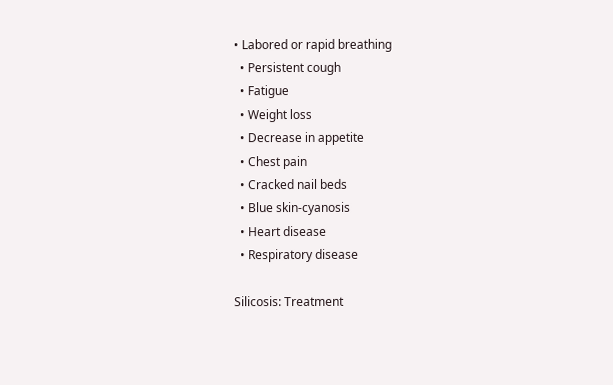• Labored or rapid breathing
  • Persistent cough
  • Fatigue
  • Weight loss
  • Decrease in appetite
  • Chest pain
  • Cracked nail beds
  • Blue skin-cyanosis
  • Heart disease
  • Respiratory disease

Silicosis: Treatment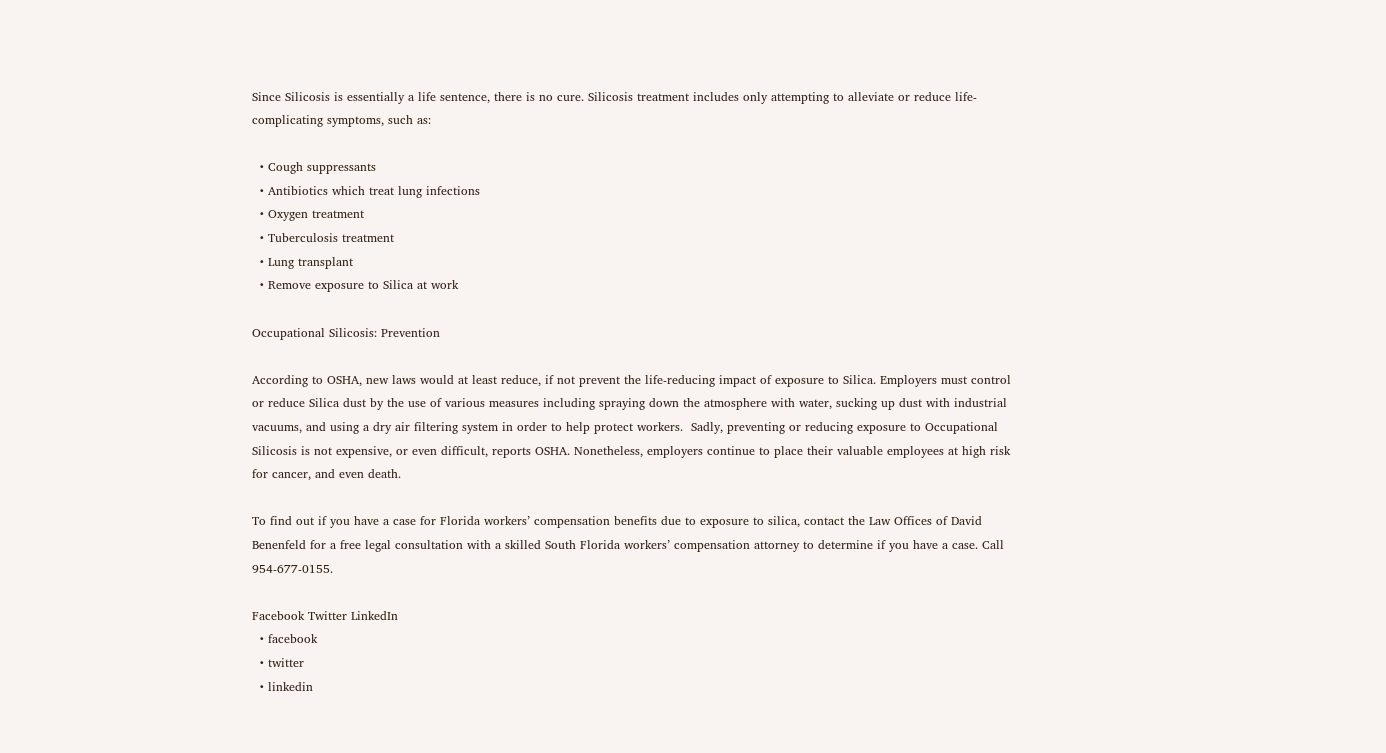Since Silicosis is essentially a life sentence, there is no cure. Silicosis treatment includes only attempting to alleviate or reduce life-complicating symptoms, such as:

  • Cough suppressants
  • Antibiotics which treat lung infections
  • Oxygen treatment
  • Tuberculosis treatment
  • Lung transplant
  • Remove exposure to Silica at work

Occupational Silicosis: Prevention

According to OSHA, new laws would at least reduce, if not prevent the life-reducing impact of exposure to Silica. Employers must control or reduce Silica dust by the use of various measures including spraying down the atmosphere with water, sucking up dust with industrial vacuums, and using a dry air filtering system in order to help protect workers.  Sadly, preventing or reducing exposure to Occupational Silicosis is not expensive, or even difficult, reports OSHA. Nonetheless, employers continue to place their valuable employees at high risk for cancer, and even death.

To find out if you have a case for Florida workers’ compensation benefits due to exposure to silica, contact the Law Offices of David Benenfeld for a free legal consultation with a skilled South Florida workers’ compensation attorney to determine if you have a case. Call 954-677-0155.

Facebook Twitter LinkedIn
  • facebook
  • twitter
  • linkedin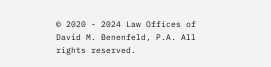© 2020 - 2024 Law Offices of David M. Benenfeld, P.A. All rights reserved.